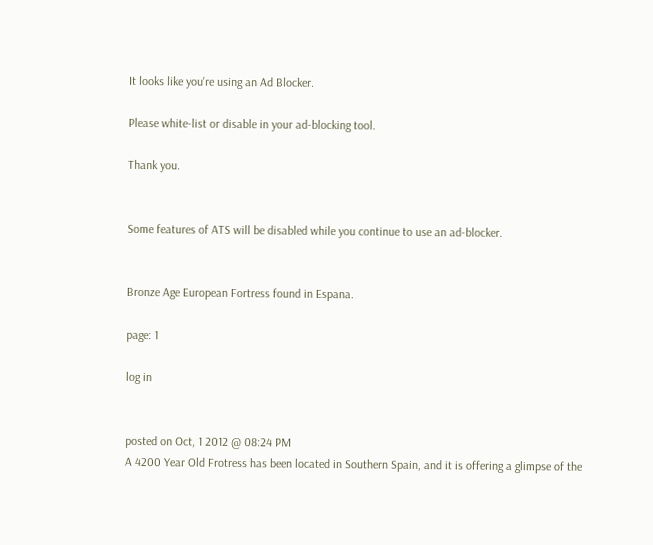It looks like you're using an Ad Blocker.

Please white-list or disable in your ad-blocking tool.

Thank you.


Some features of ATS will be disabled while you continue to use an ad-blocker.


Bronze Age European Fortress found in Espana.

page: 1

log in


posted on Oct, 1 2012 @ 08:24 PM
A 4200 Year Old Frotress has been located in Southern Spain, and it is offering a glimpse of the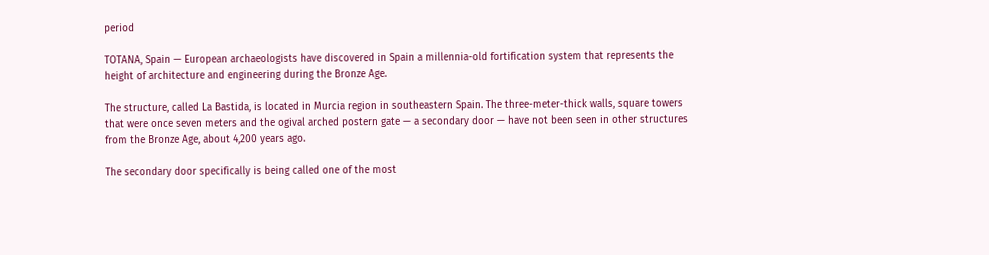period

TOTANA, Spain — European archaeologists have discovered in Spain a millennia-old fortification system that represents the height of architecture and engineering during the Bronze Age.

The structure, called La Bastida, is located in Murcia region in southeastern Spain. The three-meter-thick walls, square towers that were once seven meters and the ogival arched postern gate — a secondary door — have not been seen in other structures from the Bronze Age, about 4,200 years ago.

The secondary door specifically is being called one of the most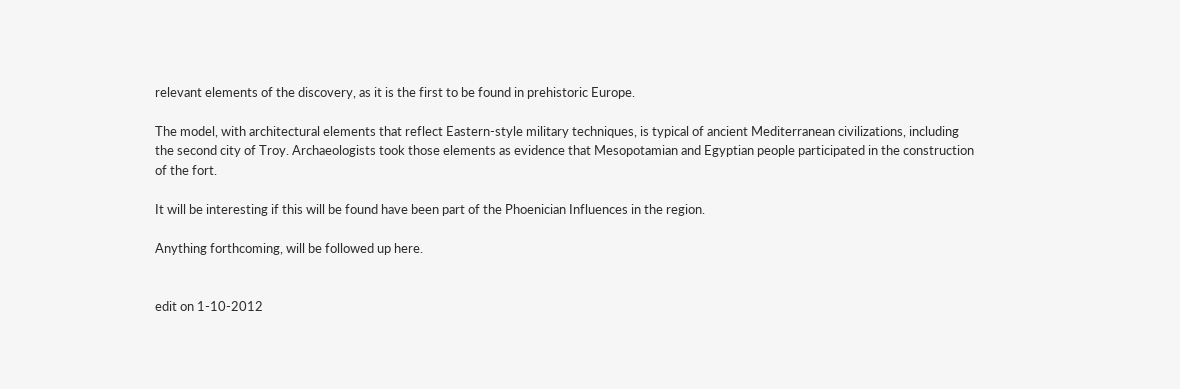relevant elements of the discovery, as it is the first to be found in prehistoric Europe.

The model, with architectural elements that reflect Eastern-style military techniques, is typical of ancient Mediterranean civilizations, including the second city of Troy. Archaeologists took those elements as evidence that Mesopotamian and Egyptian people participated in the construction of the fort.

It will be interesting if this will be found have been part of the Phoenician Influences in the region.

Anything forthcoming, will be followed up here.


edit on 1-10-2012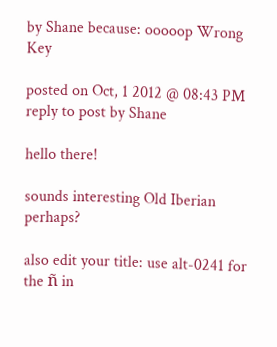by Shane because: ooooop Wrong Key

posted on Oct, 1 2012 @ 08:43 PM
reply to post by Shane

hello there!

sounds interesting Old Iberian perhaps?

also edit your title: use alt-0241 for the ñ in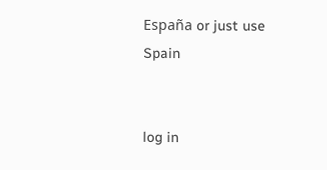España or just use Spain


log in